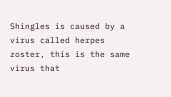Shingles is caused by a virus called herpes zoster, this is the same virus that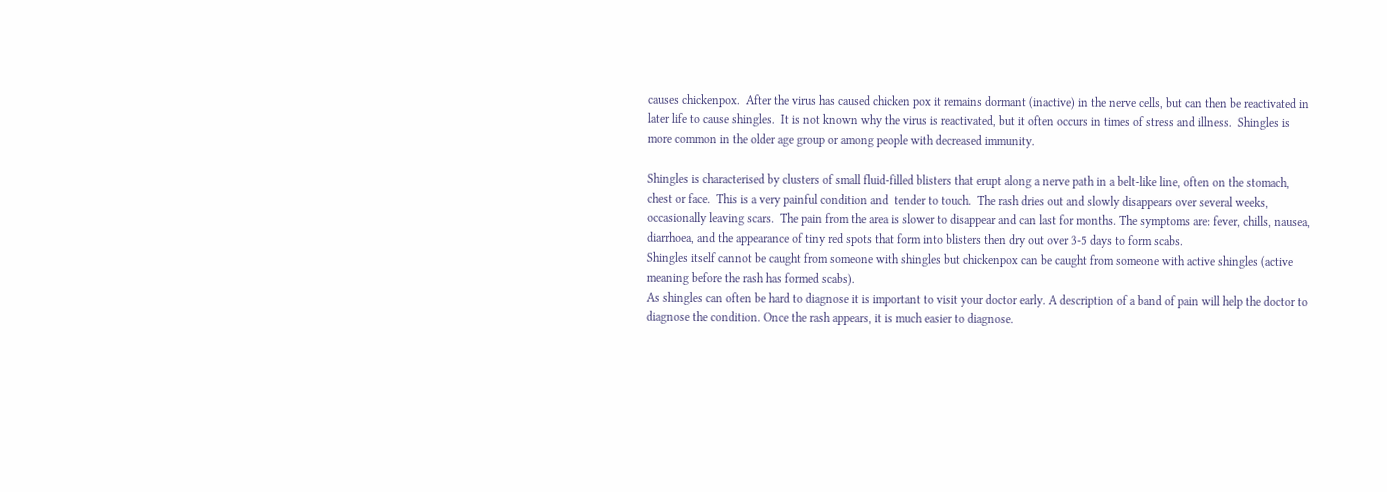causes chickenpox.  After the virus has caused chicken pox it remains dormant (inactive) in the nerve cells, but can then be reactivated in later life to cause shingles.  It is not known why the virus is reactivated, but it often occurs in times of stress and illness.  Shingles is more common in the older age group or among people with decreased immunity.

Shingles is characterised by clusters of small fluid-filled blisters that erupt along a nerve path in a belt-like line, often on the stomach, chest or face.  This is a very painful condition and  tender to touch.  The rash dries out and slowly disappears over several weeks, occasionally leaving scars.  The pain from the area is slower to disappear and can last for months. The symptoms are: fever, chills, nausea, diarrhoea, and the appearance of tiny red spots that form into blisters then dry out over 3-5 days to form scabs.
Shingles itself cannot be caught from someone with shingles but chickenpox can be caught from someone with active shingles (active meaning before the rash has formed scabs).
As shingles can often be hard to diagnose it is important to visit your doctor early. A description of a band of pain will help the doctor to diagnose the condition. Once the rash appears, it is much easier to diagnose.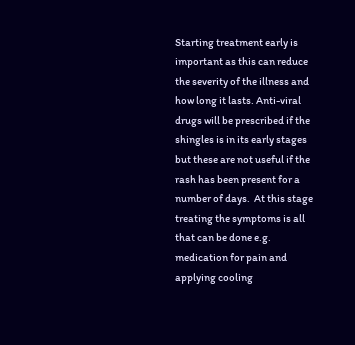Starting treatment early is important as this can reduce the severity of the illness and how long it lasts. Anti-viral drugs will be prescribed if the shingles is in its early stages but these are not useful if the rash has been present for a number of days.  At this stage treating the symptoms is all that can be done e.g.  medication for pain and applying cooling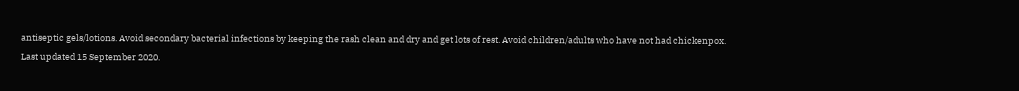antiseptic gels/lotions. Avoid secondary bacterial infections by keeping the rash clean and dry and get lots of rest. Avoid children/adults who have not had chickenpox.
Last updated 15 September 2020.